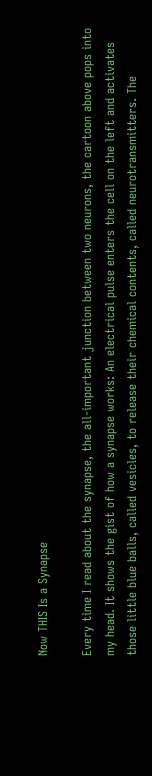Now THIS Is a Synapse

Every time I read about the synapse, the all-important junction between two neurons, the cartoon above pops into my head. It shows the gist of how a synapse works: An electrical pulse enters the cell on the left and activates those little blue balls, called vesicles, to release their chemical contents, called neurotransmitters. The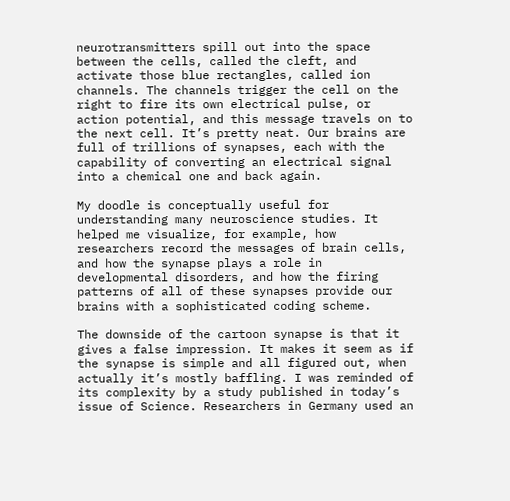neurotransmitters spill out into the space between the cells, called the cleft, and activate those blue rectangles, called ion channels. The channels trigger the cell on the right to fire its own electrical pulse, or action potential, and this message travels on to the next cell. It’s pretty neat. Our brains are full of trillions of synapses, each with the capability of converting an electrical signal into a chemical one and back again.

My doodle is conceptually useful for understanding many neuroscience studies. It helped me visualize, for example, how researchers record the messages of brain cells, and how the synapse plays a role in developmental disorders, and how the firing patterns of all of these synapses provide our brains with a sophisticated coding scheme.

The downside of the cartoon synapse is that it gives a false impression. It makes it seem as if the synapse is simple and all figured out, when actually it’s mostly baffling. I was reminded of its complexity by a study published in today’s issue of Science. Researchers in Germany used an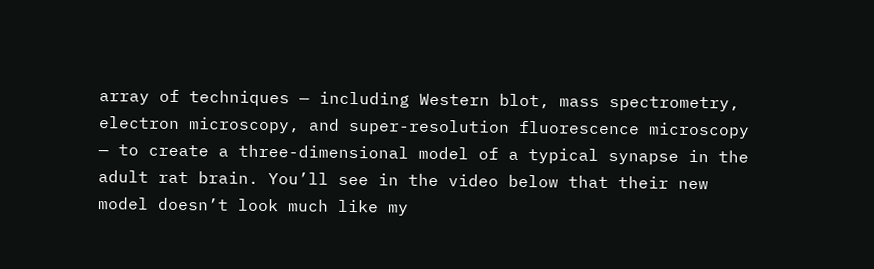array of techniques — including Western blot, mass spectrometry, electron microscopy, and super-resolution fluorescence microscopy — to create a three-dimensional model of a typical synapse in the adult rat brain. You’ll see in the video below that their new model doesn’t look much like my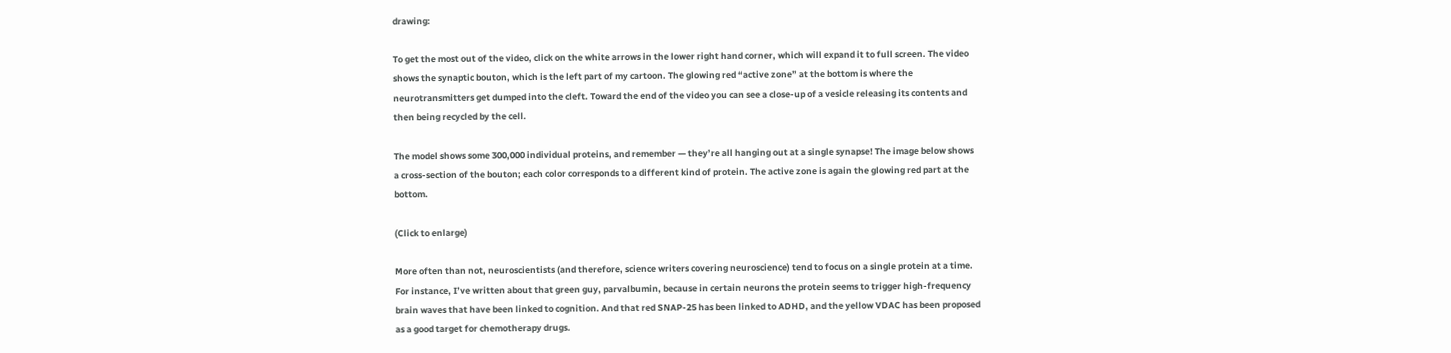drawing:

To get the most out of the video, click on the white arrows in the lower right hand corner, which will expand it to full screen. The video shows the synaptic bouton, which is the left part of my cartoon. The glowing red “active zone” at the bottom is where the neurotransmitters get dumped into the cleft. Toward the end of the video you can see a close-up of a vesicle releasing its contents and then being recycled by the cell.

The model shows some 300,000 individual proteins, and remember — they’re all hanging out at a single synapse! The image below shows a cross-section of the bouton; each color corresponds to a different kind of protein. The active zone is again the glowing red part at the bottom.

(Click to enlarge)

More often than not, neuroscientists (and therefore, science writers covering neuroscience) tend to focus on a single protein at a time. For instance, I’ve written about that green guy, parvalbumin, because in certain neurons the protein seems to trigger high-frequency brain waves that have been linked to cognition. And that red SNAP-25 has been linked to ADHD, and the yellow VDAC has been proposed as a good target for chemotherapy drugs.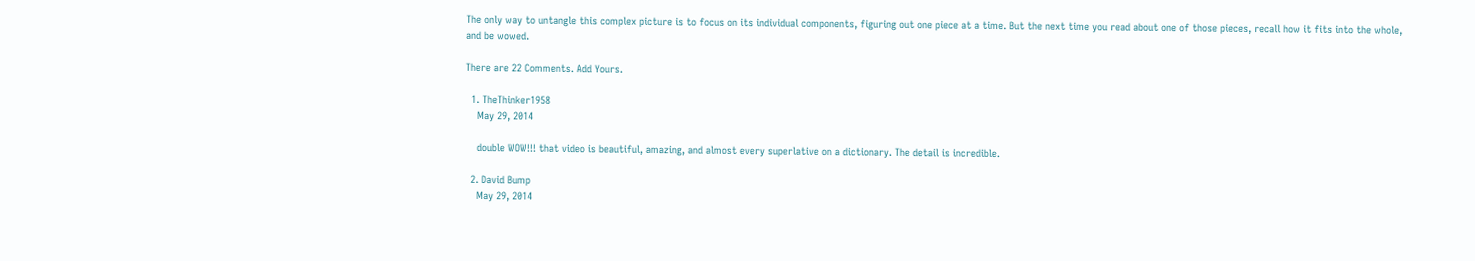The only way to untangle this complex picture is to focus on its individual components, figuring out one piece at a time. But the next time you read about one of those pieces, recall how it fits into the whole, and be wowed.

There are 22 Comments. Add Yours.

  1. TheThinker1958
    May 29, 2014

    double WOW!!! that video is beautiful, amazing, and almost every superlative on a dictionary. The detail is incredible.

  2. David Bump
    May 29, 2014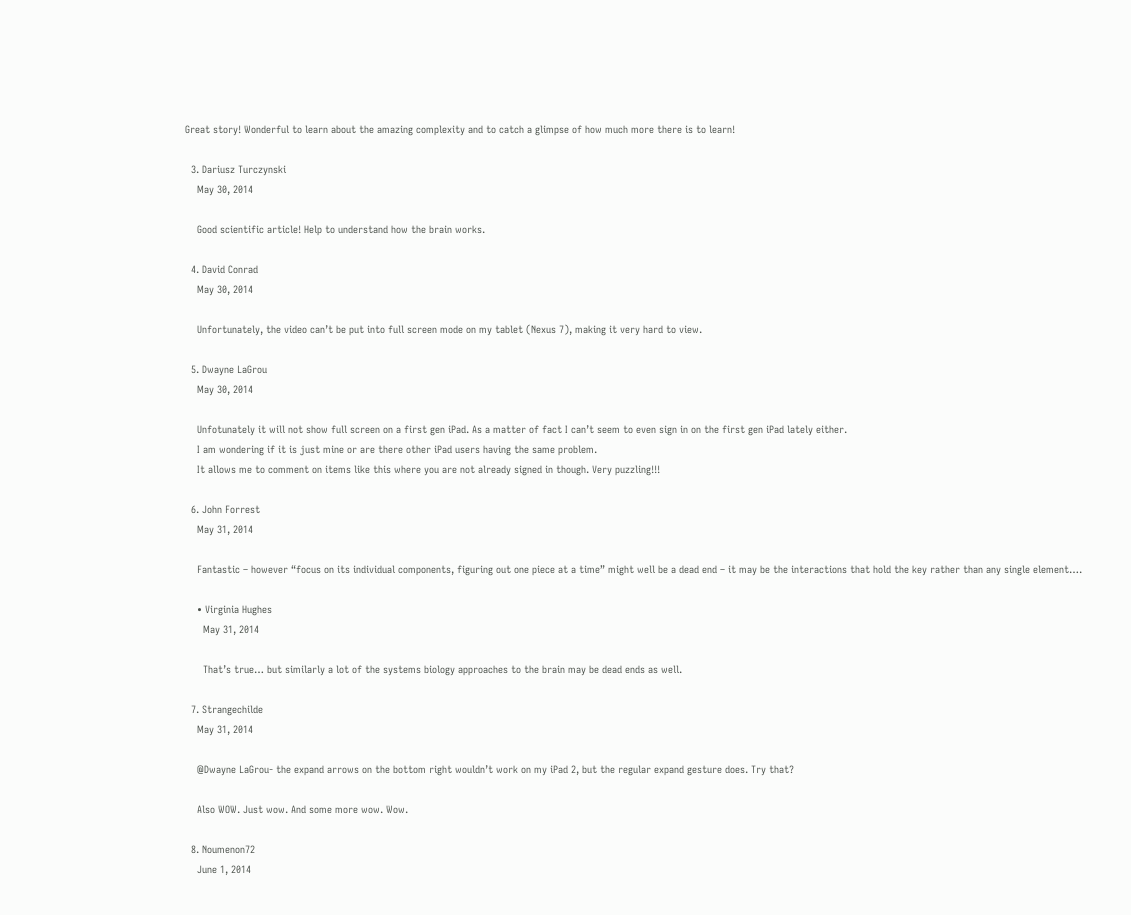Great story! Wonderful to learn about the amazing complexity and to catch a glimpse of how much more there is to learn!

  3. Dariusz Turczynski
    May 30, 2014

    Good scientific article! Help to understand how the brain works.

  4. David Conrad
    May 30, 2014

    Unfortunately, the video can’t be put into full screen mode on my tablet (Nexus 7), making it very hard to view.

  5. Dwayne LaGrou
    May 30, 2014

    Unfotunately it will not show full screen on a first gen iPad. As a matter of fact I can’t seem to even sign in on the first gen iPad lately either.
    I am wondering if it is just mine or are there other iPad users having the same problem.
    It allows me to comment on items like this where you are not already signed in though. Very puzzling!!!

  6. John Forrest
    May 31, 2014

    Fantastic – however “focus on its individual components, figuring out one piece at a time” might well be a dead end – it may be the interactions that hold the key rather than any single element….

    • Virginia Hughes
      May 31, 2014

      That’s true… but similarly a lot of the systems biology approaches to the brain may be dead ends as well.

  7. Strangechilde
    May 31, 2014

    @Dwayne LaGrou- the expand arrows on the bottom right wouldn’t work on my iPad 2, but the regular expand gesture does. Try that?

    Also WOW. Just wow. And some more wow. Wow.

  8. Noumenon72
    June 1, 2014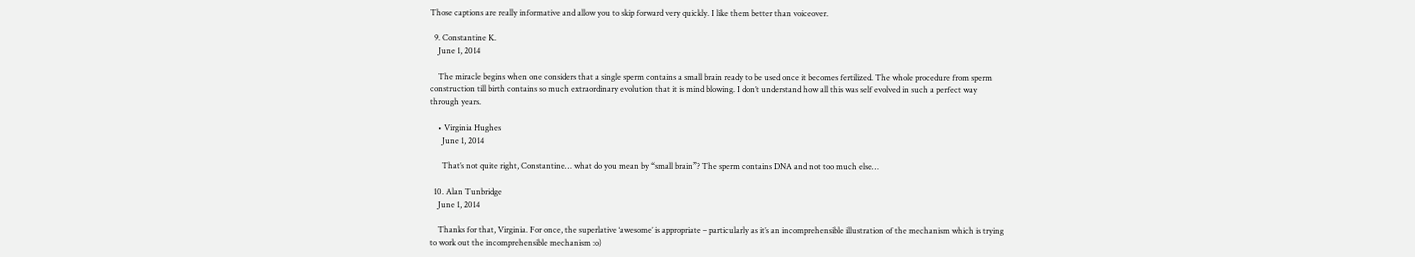Those captions are really informative and allow you to skip forward very quickly. I like them better than voiceover.

  9. Constantine K.
    June 1, 2014

    The miracle begins when one considers that a single sperm contains a small brain ready to be used once it becomes fertilized. The whole procedure from sperm construction till birth contains so much extraordinary evolution that it is mind blowing. I don’t understand how all this was self evolved in such a perfect way through years.

    • Virginia Hughes
      June 1, 2014

      That’s not quite right, Constantine… what do you mean by “small brain”? The sperm contains DNA and not too much else…

  10. Alan Tunbridge
    June 1, 2014

    Thanks for that, Virginia. For once, the superlative ‘awesome’ is appropriate – particularly as it’s an incomprehensible illustration of the mechanism which is trying to work out the incomprehensible mechanism :o)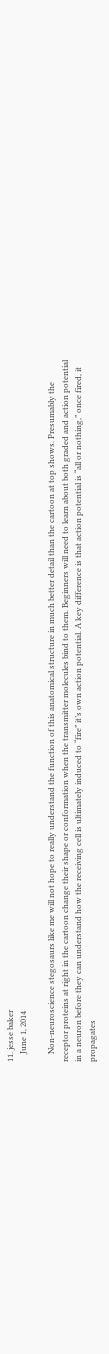11. jesse baker
    June 1, 2014

    Non-neuroscience stegosaurs like me will not hope to really understand the function of this anatomical structure in much better detail than the cartoon at top shows. Presumably the receptor proteins at right in the cartoon change their shape or conformation when the transmitter molecules bind to them. Beginners will need to learn about both graded and action potential in a neuron before they can understand how the receiving cell is ultimately induced to “fire” it’s own action potential. A key difference is that action potential is “all or nothing,” once fired, it propagates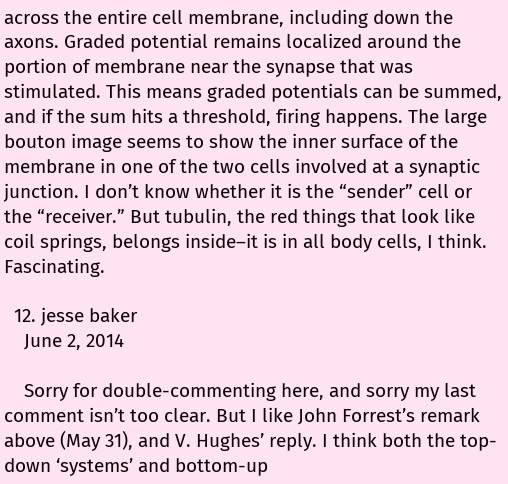across the entire cell membrane, including down the axons. Graded potential remains localized around the portion of membrane near the synapse that was stimulated. This means graded potentials can be summed, and if the sum hits a threshold, firing happens. The large bouton image seems to show the inner surface of the membrane in one of the two cells involved at a synaptic junction. I don’t know whether it is the “sender” cell or the “receiver.” But tubulin, the red things that look like coil springs, belongs inside–it is in all body cells, I think. Fascinating.

  12. jesse baker
    June 2, 2014

    Sorry for double-commenting here, and sorry my last comment isn’t too clear. But I like John Forrest’s remark above (May 31), and V. Hughes’ reply. I think both the top-down ‘systems’ and bottom-up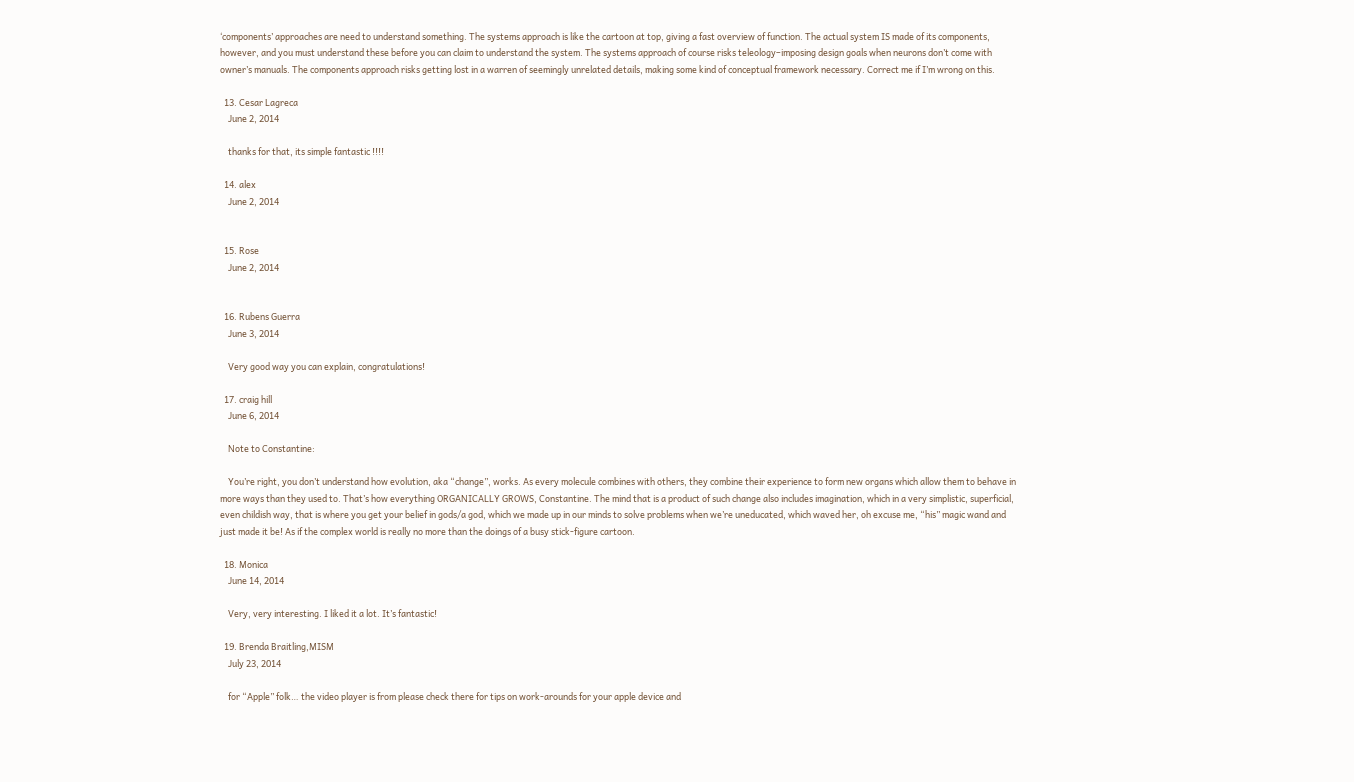‘components’ approaches are need to understand something. The systems approach is like the cartoon at top, giving a fast overview of function. The actual system IS made of its components, however, and you must understand these before you can claim to understand the system. The systems approach of course risks teleology–imposing design goals when neurons don’t come with owner’s manuals. The components approach risks getting lost in a warren of seemingly unrelated details, making some kind of conceptual framework necessary. Correct me if I’m wrong on this.

  13. Cesar Lagreca
    June 2, 2014

    thanks for that, its simple fantastic !!!!

  14. alex
    June 2, 2014


  15. Rose
    June 2, 2014


  16. Rubens Guerra
    June 3, 2014

    Very good way you can explain, congratulations!

  17. craig hill
    June 6, 2014

    Note to Constantine:

    You’re right, you don’t understand how evolution, aka “change”, works. As every molecule combines with others, they combine their experience to form new organs which allow them to behave in more ways than they used to. That’s how everything ORGANICALLY GROWS, Constantine. The mind that is a product of such change also includes imagination, which in a very simplistic, superficial, even childish way, that is where you get your belief in gods/a god, which we made up in our minds to solve problems when we’re uneducated, which waved her, oh excuse me, “his” magic wand and just made it be! As if the complex world is really no more than the doings of a busy stick-figure cartoon.

  18. Monica
    June 14, 2014

    Very, very interesting. I liked it a lot. It’s fantastic!

  19. Brenda Braitling,MISM
    July 23, 2014

    for “Apple” folk… the video player is from please check there for tips on work-arounds for your apple device and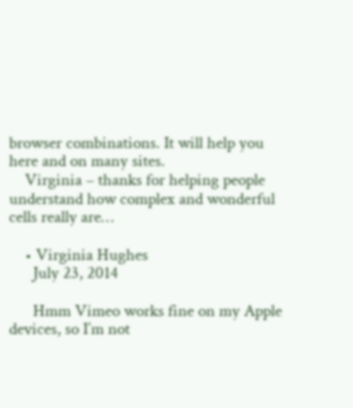browser combinations. It will help you here and on many sites.
    Virginia – thanks for helping people understand how complex and wonderful cells really are…

    • Virginia Hughes
      July 23, 2014

      Hmm Vimeo works fine on my Apple devices, so I’m not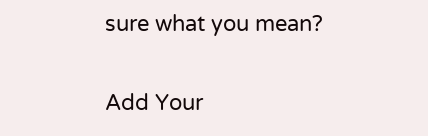sure what you mean?

Add Your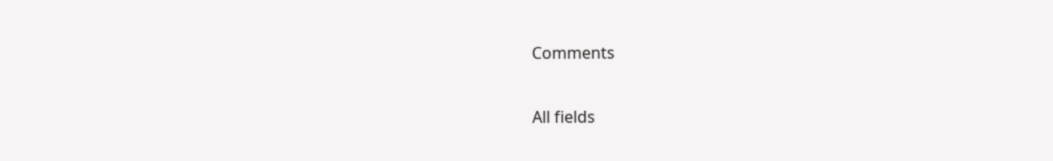Comments

All fields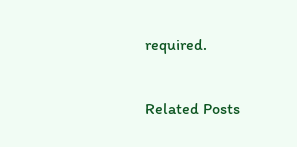required.

Related Posts